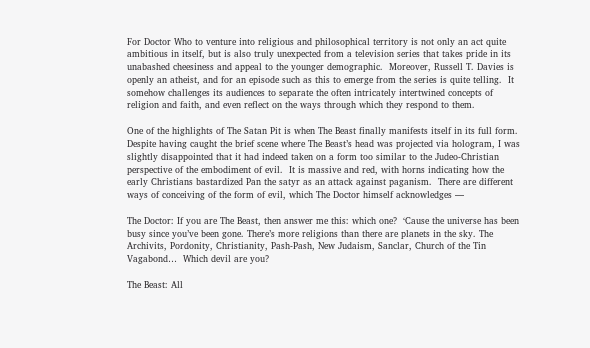For Doctor Who to venture into religious and philosophical territory is not only an act quite ambitious in itself, but is also truly unexpected from a television series that takes pride in its unabashed cheesiness and appeal to the younger demographic.  Moreover, Russell T. Davies is openly an atheist, and for an episode such as this to emerge from the series is quite telling.  It somehow challenges its audiences to separate the often intricately intertwined concepts of religion and faith, and even reflect on the ways through which they respond to them.

One of the highlights of The Satan Pit is when The Beast finally manifests itself in its full form.  Despite having caught the brief scene where The Beast’s head was projected via hologram, I was slightly disappointed that it had indeed taken on a form too similar to the Judeo-Christian perspective of the embodiment of evil.  It is massive and red, with horns indicating how the early Christians bastardized Pan the satyr as an attack against paganism.  There are different ways of conceiving of the form of evil, which The Doctor himself acknowledges —

The Doctor: If you are The Beast, then answer me this: which one?  ‘Cause the universe has been busy since you’ve been gone. There’s more religions than there are planets in the sky. The Archivits, Pordonity, Christianity, Pash-Pash, New Judaism, Sanclar, Church of the Tin Vagabond…  Which devil are you?

The Beast: All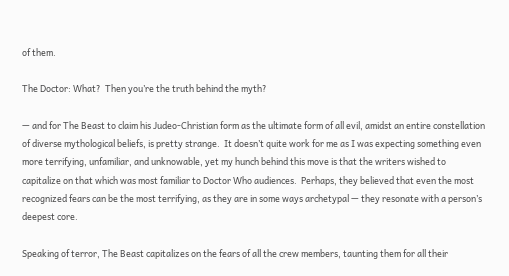of them.

The Doctor: What?  Then you’re the truth behind the myth?

— and for The Beast to claim his Judeo-Christian form as the ultimate form of all evil, amidst an entire constellation of diverse mythological beliefs, is pretty strange.  It doesn’t quite work for me as I was expecting something even more terrifying, unfamiliar, and unknowable, yet my hunch behind this move is that the writers wished to capitalize on that which was most familiar to Doctor Who audiences.  Perhaps, they believed that even the most recognized fears can be the most terrifying, as they are in some ways archetypal — they resonate with a person’s deepest core.

Speaking of terror, The Beast capitalizes on the fears of all the crew members, taunting them for all their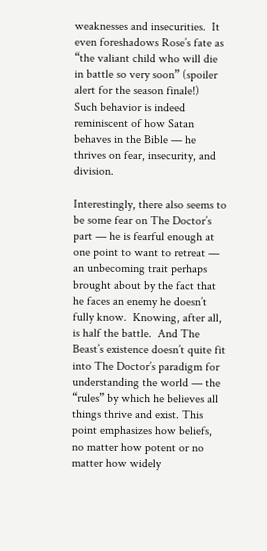weaknesses and insecurities.  It even foreshadows Rose’s fate as “the valiant child who will die in battle so very soon” (spoiler alert for the season finale!)  Such behavior is indeed reminiscent of how Satan behaves in the Bible — he thrives on fear, insecurity, and division.

Interestingly, there also seems to be some fear on The Doctor’s part — he is fearful enough at one point to want to retreat — an unbecoming trait perhaps brought about by the fact that he faces an enemy he doesn’t fully know.  Knowing, after all, is half the battle.  And The Beast’s existence doesn’t quite fit into The Doctor’s paradigm for understanding the world — the “rules” by which he believes all things thrive and exist. This point emphasizes how beliefs, no matter how potent or no matter how widely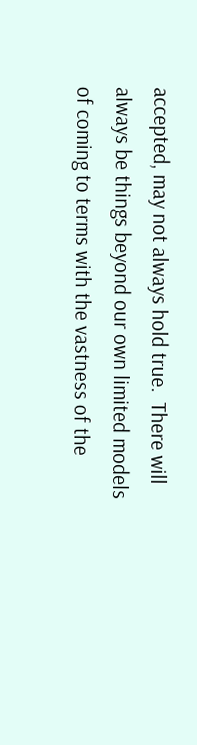accepted, may not always hold true.  There will always be things beyond our own limited models of coming to terms with the vastness of the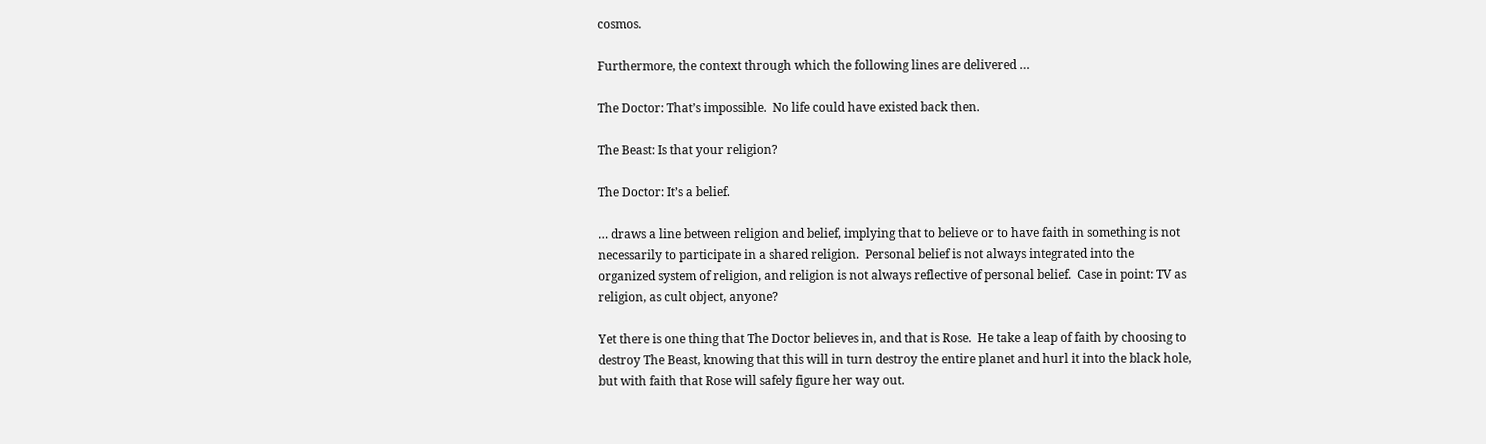cosmos.

Furthermore, the context through which the following lines are delivered …

The Doctor: That’s impossible.  No life could have existed back then.

The Beast: Is that your religion?

The Doctor: It’s a belief.

… draws a line between religion and belief, implying that to believe or to have faith in something is not necessarily to participate in a shared religion.  Personal belief is not always integrated into the organized system of religion, and religion is not always reflective of personal belief.  Case in point: TV as religion, as cult object, anyone?

Yet there is one thing that The Doctor believes in, and that is Rose.  He take a leap of faith by choosing to destroy The Beast, knowing that this will in turn destroy the entire planet and hurl it into the black hole, but with faith that Rose will safely figure her way out.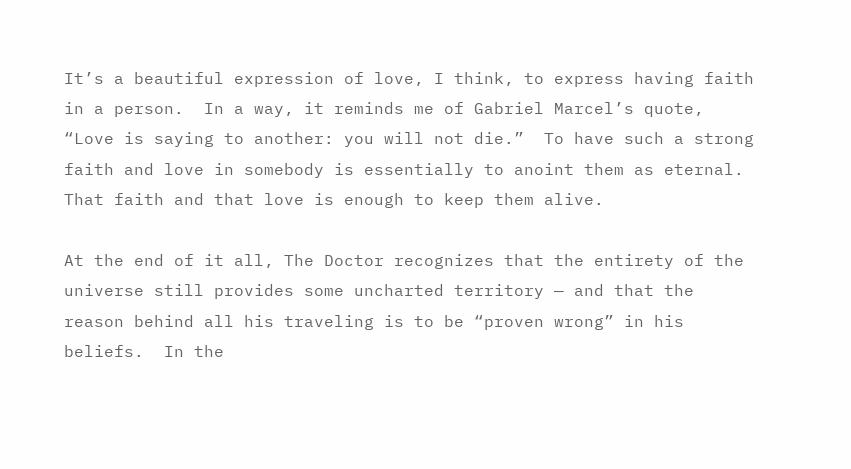It’s a beautiful expression of love, I think, to express having faith in a person.  In a way, it reminds me of Gabriel Marcel’s quote, “Love is saying to another: you will not die.”  To have such a strong faith and love in somebody is essentially to anoint them as eternal.  That faith and that love is enough to keep them alive.

At the end of it all, The Doctor recognizes that the entirety of the universe still provides some uncharted territory — and that the reason behind all his traveling is to be “proven wrong” in his beliefs.  In the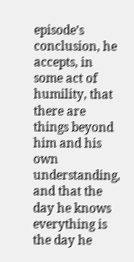episode’s conclusion, he accepts, in some act of humility, that there are things beyond him and his own understanding, and that the day he knows everything is the day he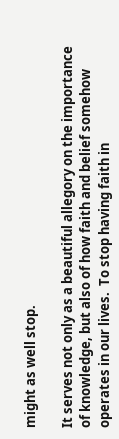might as well stop.

It serves not only as a beautiful allegory on the importance of knowledge, but also of how faith and belief somehow operates in our lives.  To stop having faith in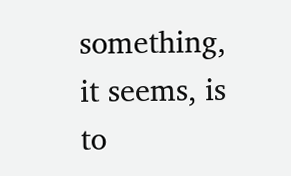something, it seems, is to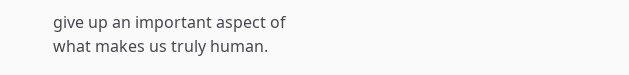give up an important aspect of what makes us truly human.